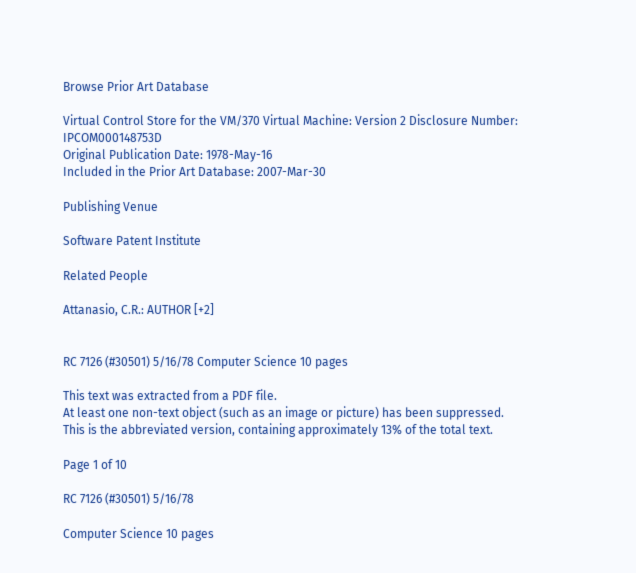Browse Prior Art Database

Virtual Control Store for the VM/370 Virtual Machine: Version 2 Disclosure Number: IPCOM000148753D
Original Publication Date: 1978-May-16
Included in the Prior Art Database: 2007-Mar-30

Publishing Venue

Software Patent Institute

Related People

Attanasio, C.R.: AUTHOR [+2]


RC 7126 (#30501) 5/16/78 Computer Science 10 pages

This text was extracted from a PDF file.
At least one non-text object (such as an image or picture) has been suppressed.
This is the abbreviated version, containing approximately 13% of the total text.

Page 1 of 10

RC 7126 (#30501) 5/16/78

Computer Science 10 pages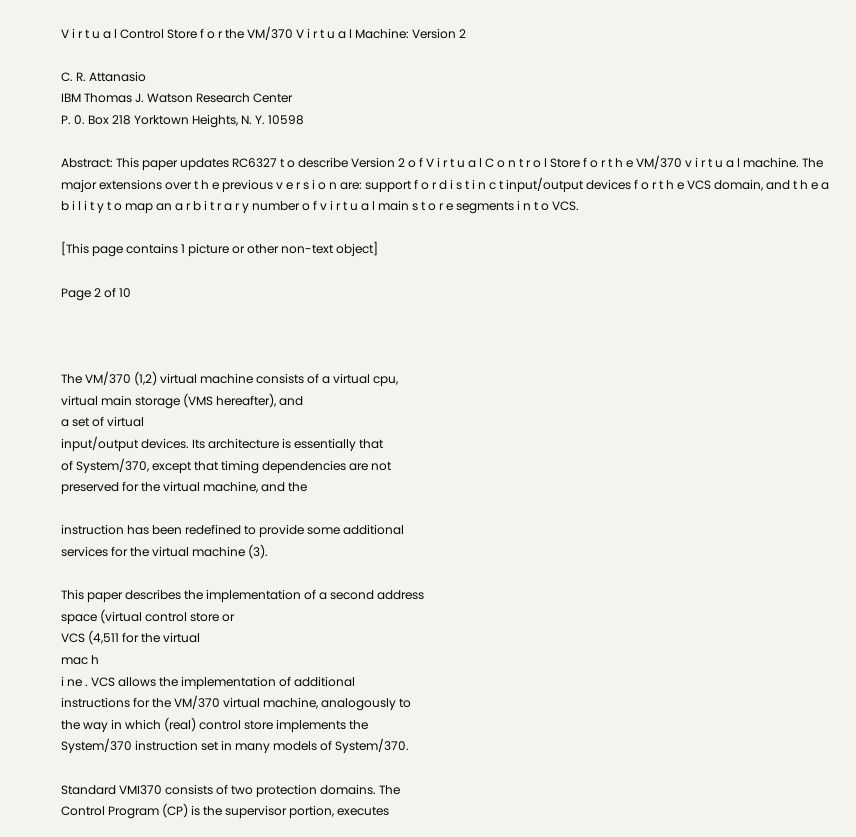V i r t u a l Control Store f o r the VM/370 V i r t u a l Machine: Version 2

C. R. Attanasio
IBM Thomas J. Watson Research Center
P. 0. Box 218 Yorktown Heights, N. Y. 10598

Abstract: This paper updates RC6327 t o describe Version 2 o f V i r t u a l C o n t r o l Store f o r t h e VM/370 v i r t u a l machine. The major extensions over t h e previous v e r s i o n are: support f o r d i s t i n c t input/output devices f o r t h e VCS domain, and t h e a b i l i t y t o map an a r b i t r a r y number o f v i r t u a l main s t o r e segments i n t o VCS.

[This page contains 1 picture or other non-text object]

Page 2 of 10



The VM/370 (1,2) virtual machine consists of a virtual cpu,
virtual main storage (VMS hereafter), and
a set of virtual
input/output devices. Its architecture is essentially that
of System/370, except that timing dependencies are not
preserved for the virtual machine, and the

instruction has been redefined to provide some additional
services for the virtual machine (3).

This paper describes the implementation of a second address
space (virtual control store or
VCS (4,511 for the virtual
mac h
i ne . VCS allows the implementation of additional
instructions for the VM/370 virtual machine, analogously to
the way in which (real) control store implements the
System/370 instruction set in many models of System/370.

Standard VMI370 consists of two protection domains. The
Control Program (CP) is the supervisor portion, executes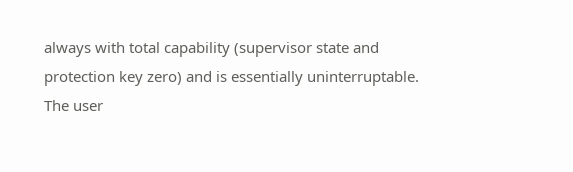always with total capability (supervisor state and
protection key zero) and is essentially uninterruptable.
The user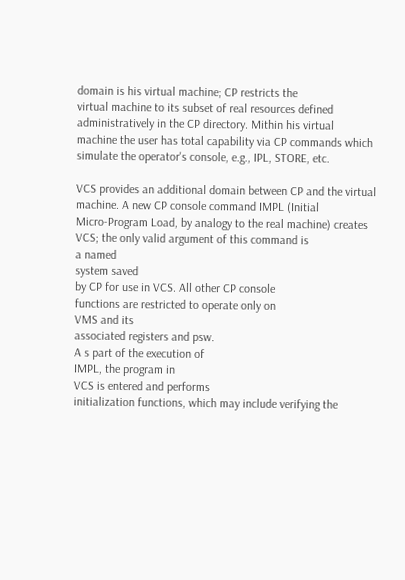domain is his virtual machine; CP restricts the
virtual machine to its subset of real resources defined
administratively in the CP directory. Mithin his virtual
machine the user has total capability via CP commands which
simulate the operator's console, e.g., IPL, STORE, etc.

VCS provides an additional domain between CP and the virtual
machine. A new CP console command IMPL (Initial
Micro-Program Load, by analogy to the real machine) creates
VCS; the only valid argument of this command is
a named
system saved
by CP for use in VCS. All other CP console
functions are restricted to operate only on
VMS and its
associated registers and psw.
A s part of the execution of
IMPL, the program in
VCS is entered and performs
initialization functions, which may include verifying the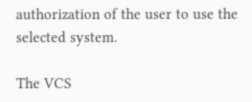authorization of the user to use the selected system.

The VCS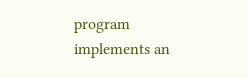program implements an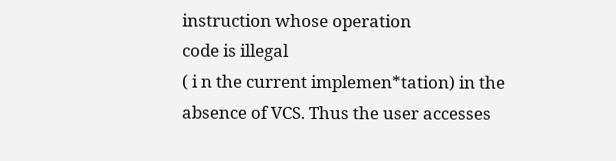instruction whose operation
code is illegal
( i n the current implemen*tation) in the
absence of VCS. Thus the user accesses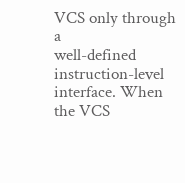VCS only through a
well-defined instruction-level interface. When the VCS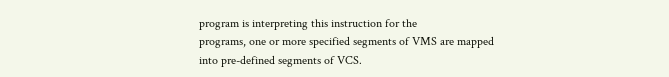program is interpreting this instruction for the
programs, one or more specified segments of VMS are mapped
into pre-defined segments of VCS.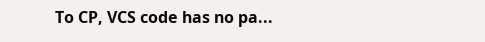To CP, VCS code has no pa...